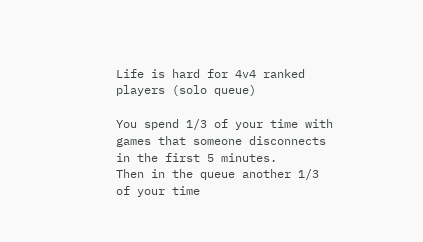Life is hard for 4v4 ranked players (solo queue)

You spend 1/3 of your time with games that someone disconnects in the first 5 minutes.
Then in the queue another 1/3 of your time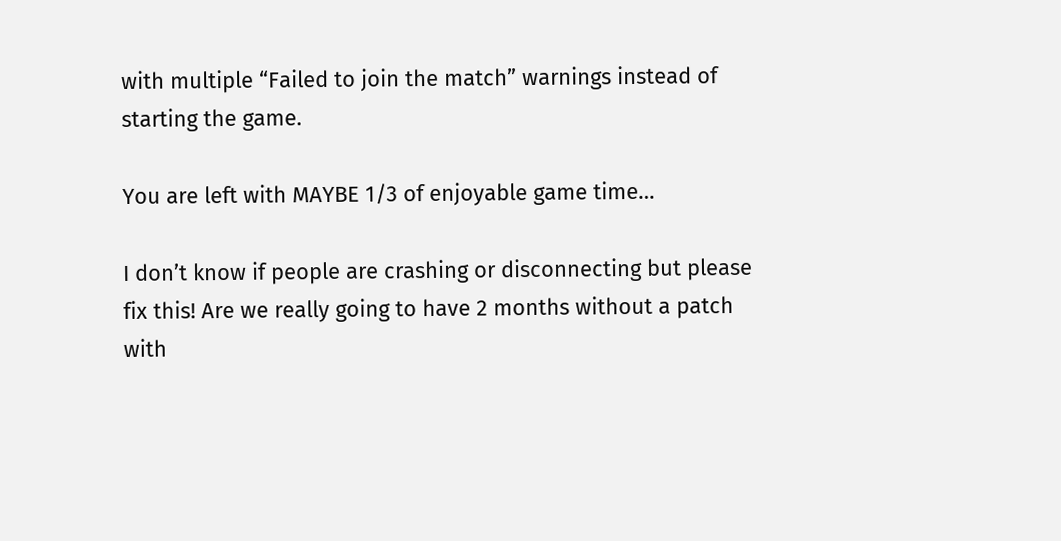with multiple “Failed to join the match” warnings instead of starting the game.

You are left with MAYBE 1/3 of enjoyable game time…

I don’t know if people are crashing or disconnecting but please fix this! Are we really going to have 2 months without a patch with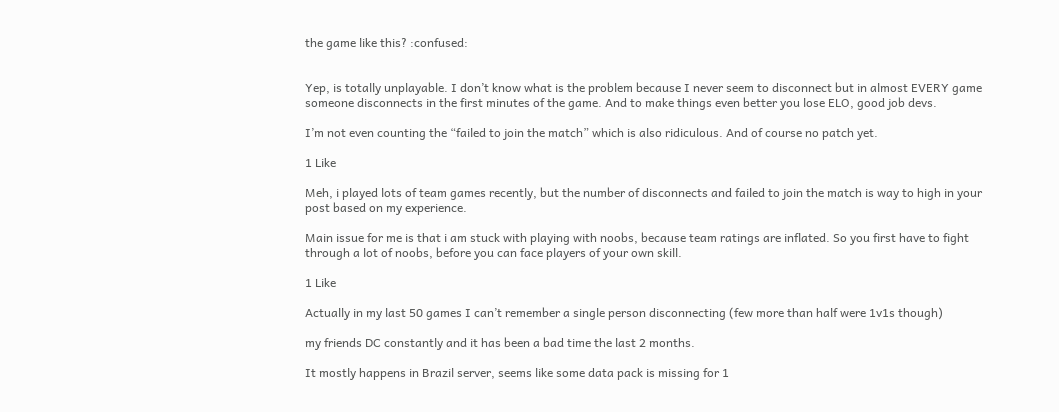the game like this? :confused:


Yep, is totally unplayable. I don’t know what is the problem because I never seem to disconnect but in almost EVERY game someone disconnects in the first minutes of the game. And to make things even better you lose ELO, good job devs.

I’m not even counting the “failed to join the match” which is also ridiculous. And of course no patch yet.

1 Like

Meh, i played lots of team games recently, but the number of disconnects and failed to join the match is way to high in your post based on my experience.

Main issue for me is that i am stuck with playing with noobs, because team ratings are inflated. So you first have to fight through a lot of noobs, before you can face players of your own skill.

1 Like

Actually in my last 50 games I can’t remember a single person disconnecting (few more than half were 1v1s though)

my friends DC constantly and it has been a bad time the last 2 months.

It mostly happens in Brazil server, seems like some data pack is missing for 1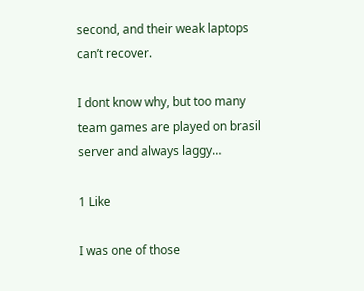second, and their weak laptops can’t recover.

I dont know why, but too many team games are played on brasil server and always laggy…

1 Like

I was one of those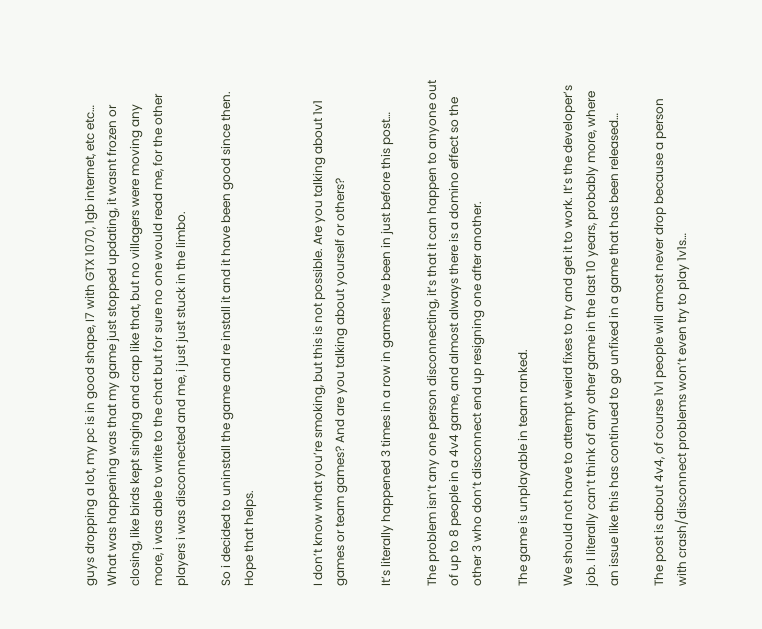guys dropping a lot, my pc is in good shape, I7 with GTX 1070, 1gb internet, etc etc… What was happening was that my game just stopped updating, it wasnt frozen or closing, like birds kept singing and crap like that, but no villagers were moving any more, i was able to write to the chat but for sure no one would read me, for the other players i was disconnected and me, i just just stuck in the limbo.

So i decided to uninstall the game and re install it and it have been good since then. Hope that helps.


I don’t know what you’re smoking, but this is not possible. Are you talking about 1v1 games or team games? And are you talking about yourself or others?

It’s literally happened 3 times in a row in games I’ve been in just before this post…

The problem isn’t any one person disconnecting, it’s that it can happen to anyone out of up to 8 people in a 4v4 game, and almost always there is a domino effect so the other 3 who don’t disconnect end up resigning one after another.

The game is unplayable in team ranked.

We should not have to attempt weird fixes to try and get it to work. It’s the developer’s job. I literally can’t think of any other game in the last 10 years, probably more, where an issue like this has continued to go unfixed in a game that has been released…

The post is about 4v4, of course 1v1 people will amost never drop because a person with crash/disconnect problems won’t even try to play 1v1s…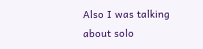Also I was talking about solo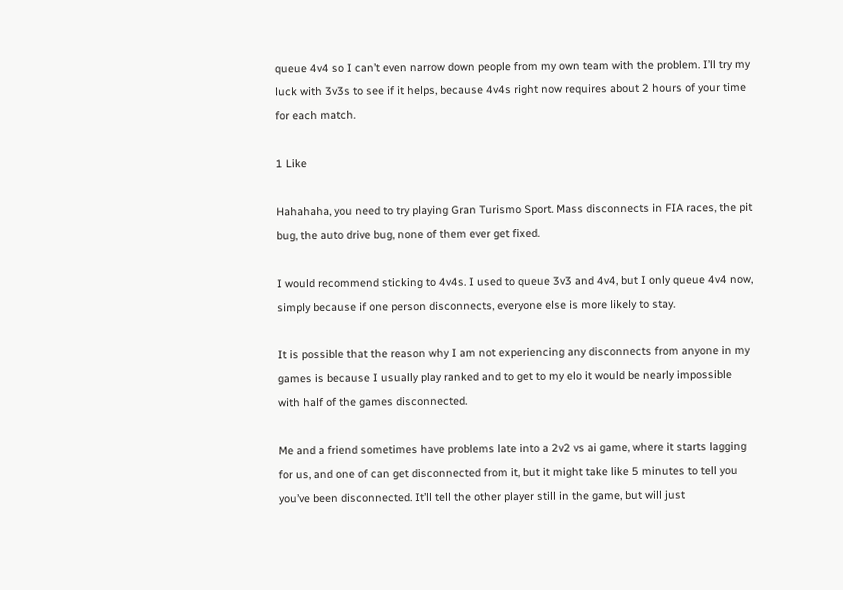queue 4v4 so I can’t even narrow down people from my own team with the problem. I’ll try my luck with 3v3s to see if it helps, because 4v4s right now requires about 2 hours of your time for each match.

1 Like

Hahahaha, you need to try playing Gran Turismo Sport. Mass disconnects in FIA races, the pit bug, the auto drive bug, none of them ever get fixed.

I would recommend sticking to 4v4s. I used to queue 3v3 and 4v4, but I only queue 4v4 now, simply because if one person disconnects, everyone else is more likely to stay.

It is possible that the reason why I am not experiencing any disconnects from anyone in my games is because I usually play ranked and to get to my elo it would be nearly impossible with half of the games disconnected.

Me and a friend sometimes have problems late into a 2v2 vs ai game, where it starts lagging for us, and one of can get disconnected from it, but it might take like 5 minutes to tell you you’ve been disconnected. It’ll tell the other player still in the game, but will just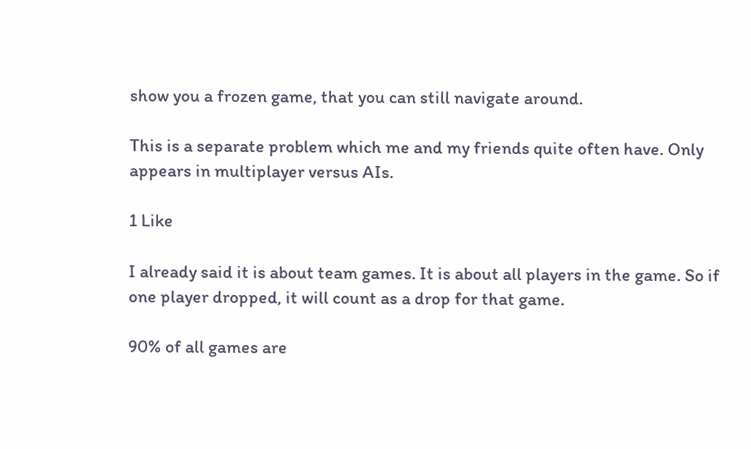show you a frozen game, that you can still navigate around.

This is a separate problem which me and my friends quite often have. Only appears in multiplayer versus AIs.

1 Like

I already said it is about team games. It is about all players in the game. So if one player dropped, it will count as a drop for that game.

90% of all games are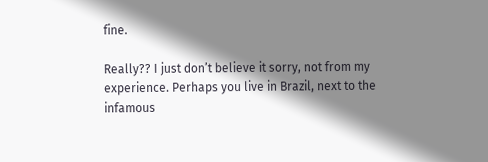fine.

Really?? I just don’t believe it sorry, not from my experience. Perhaps you live in Brazil, next to the infamous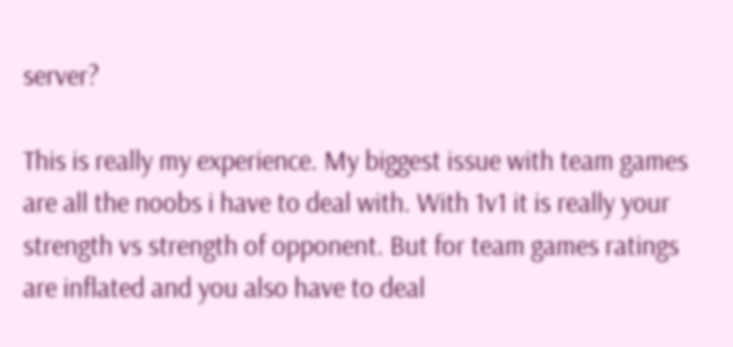server?

This is really my experience. My biggest issue with team games are all the noobs i have to deal with. With 1v1 it is really your strength vs strength of opponent. But for team games ratings are inflated and you also have to deal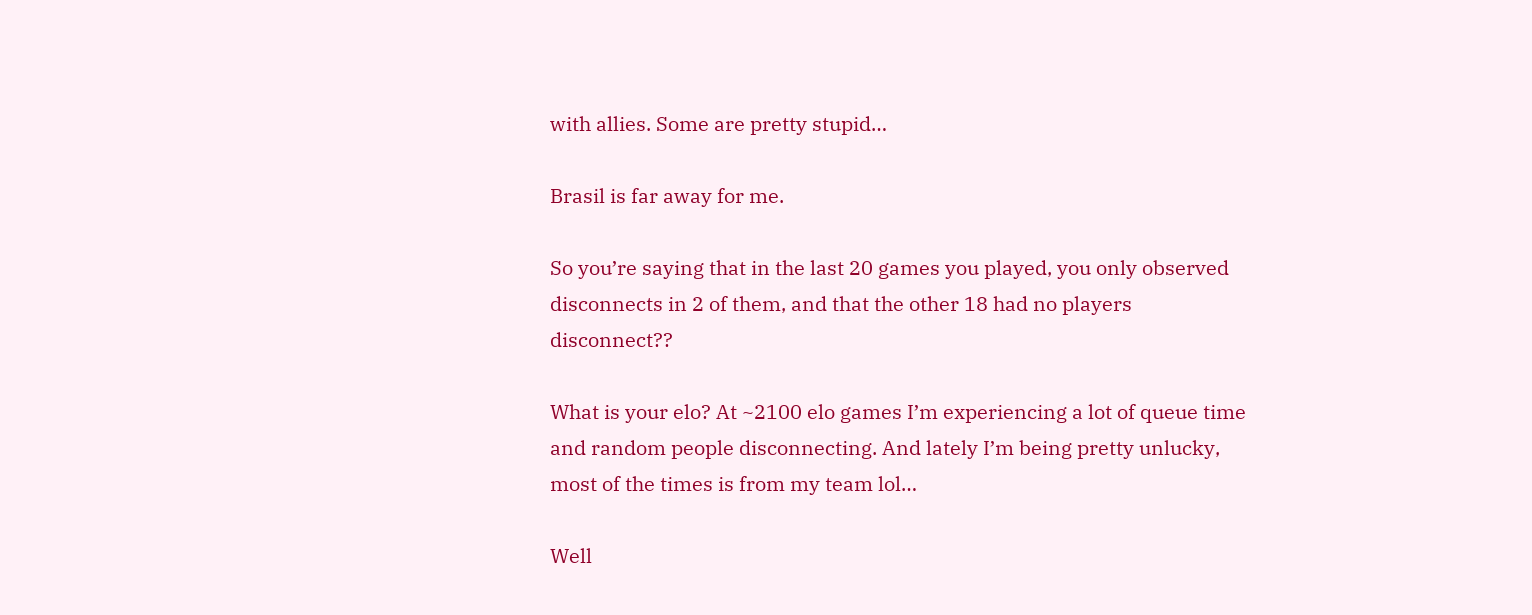with allies. Some are pretty stupid…

Brasil is far away for me.

So you’re saying that in the last 20 games you played, you only observed disconnects in 2 of them, and that the other 18 had no players disconnect??

What is your elo? At ~2100 elo games I’m experiencing a lot of queue time and random people disconnecting. And lately I’m being pretty unlucky, most of the times is from my team lol…

Well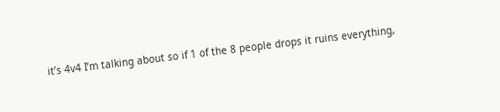it’s 4v4 I’m talking about so if 1 of the 8 people drops it ruins everything,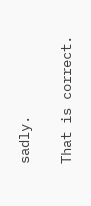sadly.

That is correct.